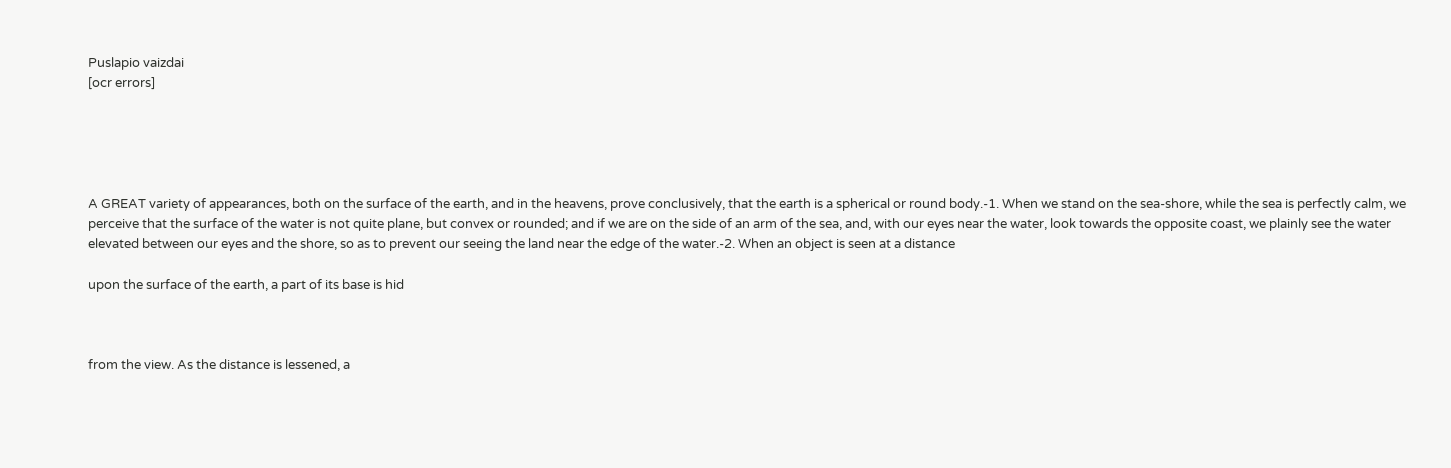Puslapio vaizdai
[ocr errors]





A GREAT variety of appearances, both on the surface of the earth, and in the heavens, prove conclusively, that the earth is a spherical or round body.-1. When we stand on the sea-shore, while the sea is perfectly calm, we perceive that the surface of the water is not quite plane, but convex or rounded; and if we are on the side of an arm of the sea, and, with our eyes near the water, look towards the opposite coast, we plainly see the water elevated between our eyes and the shore, so as to prevent our seeing the land near the edge of the water.-2. When an object is seen at a distance

upon the surface of the earth, a part of its base is hid



from the view. As the distance is lessened, a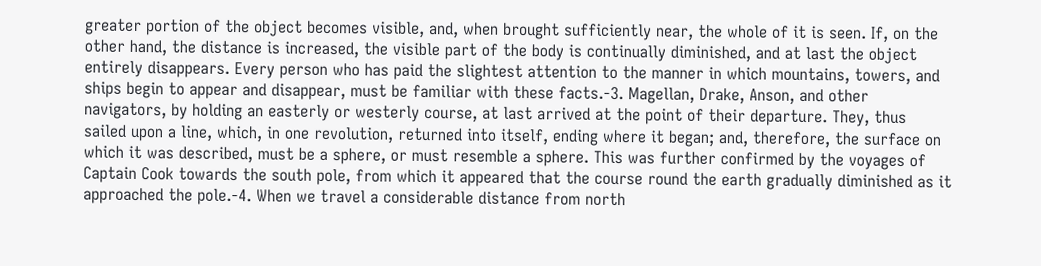greater portion of the object becomes visible, and, when brought sufficiently near, the whole of it is seen. If, on the other hand, the distance is increased, the visible part of the body is continually diminished, and at last the object entirely disappears. Every person who has paid the slightest attention to the manner in which mountains, towers, and ships begin to appear and disappear, must be familiar with these facts.-3. Magellan, Drake, Anson, and other navigators, by holding an easterly or westerly course, at last arrived at the point of their departure. They, thus sailed upon a line, which, in one revolution, returned into itself, ending where it began; and, therefore, the surface on which it was described, must be a sphere, or must resemble a sphere. This was further confirmed by the voyages of Captain Cook towards the south pole, from which it appeared that the course round the earth gradually diminished as it approached the pole.-4. When we travel a considerable distance from north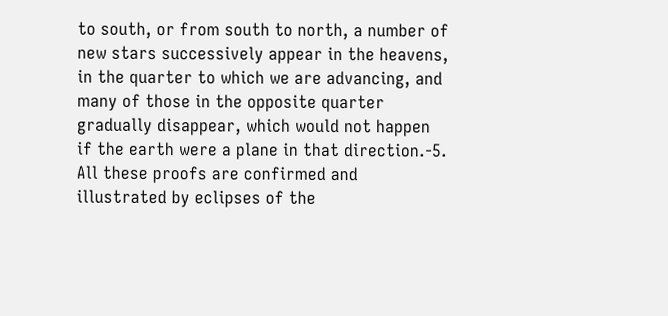to south, or from south to north, a number of new stars successively appear in the heavens, in the quarter to which we are advancing, and many of those in the opposite quarter gradually disappear, which would not happen if the earth were a plane in that direction.-5. All these proofs are confirmed and illustrated by eclipses of the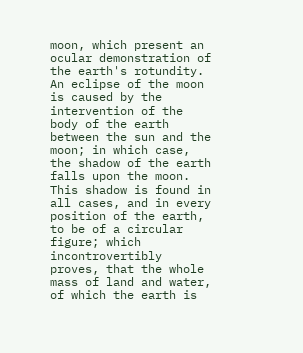moon, which present an ocular demonstration of the earth's rotundity. An eclipse of the moon is caused by the intervention of the body of the earth between the sun and the moon; in which case, the shadow of the earth falls upon the moon. This shadow is found in all cases, and in every position of the earth, to be of a circular figure; which incontrovertibly proves, that the whole mass of land and water, of which the earth is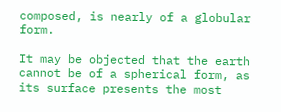composed, is nearly of a globular form.

It may be objected that the earth cannot be of a spherical form, as its surface presents the most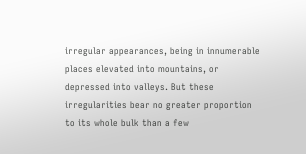irregular appearances, being in innumerable places elevated into mountains, or depressed into valleys. But these irregularities bear no greater proportion to its whole bulk than a few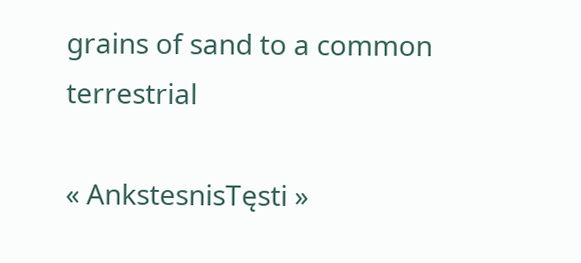grains of sand to a common terrestrial

« AnkstesnisTęsti »